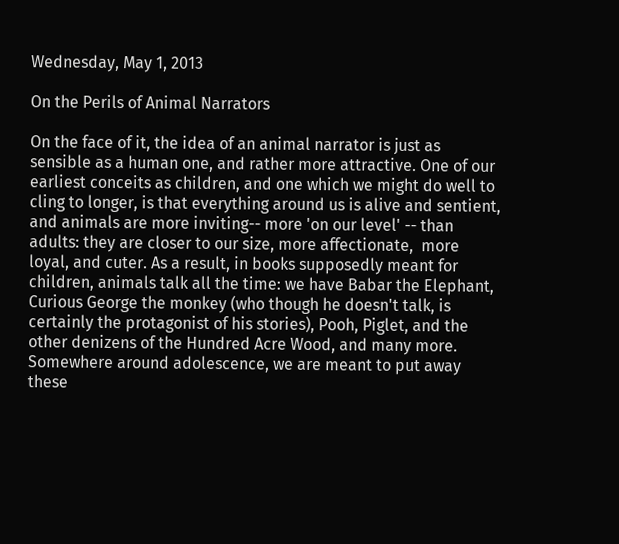Wednesday, May 1, 2013

On the Perils of Animal Narrators

On the face of it, the idea of an animal narrator is just as sensible as a human one, and rather more attractive. One of our earliest conceits as children, and one which we might do well to cling to longer, is that everything around us is alive and sentient, and animals are more inviting-- more 'on our level' -- than adults: they are closer to our size, more affectionate,  more loyal, and cuter. As a result, in books supposedly meant for children, animals talk all the time: we have Babar the Elephant, Curious George the monkey (who though he doesn't talk, is certainly the protagonist of his stories), Pooh, Piglet, and the other denizens of the Hundred Acre Wood, and many more. Somewhere around adolescence, we are meant to put away these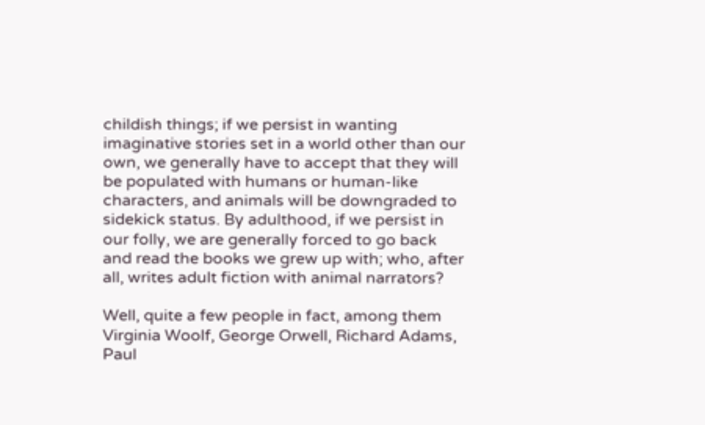childish things; if we persist in wanting imaginative stories set in a world other than our own, we generally have to accept that they will be populated with humans or human-like characters, and animals will be downgraded to sidekick status. By adulthood, if we persist in our folly, we are generally forced to go back and read the books we grew up with; who, after all, writes adult fiction with animal narrators?

Well, quite a few people in fact, among them Virginia Woolf, George Orwell, Richard Adams, Paul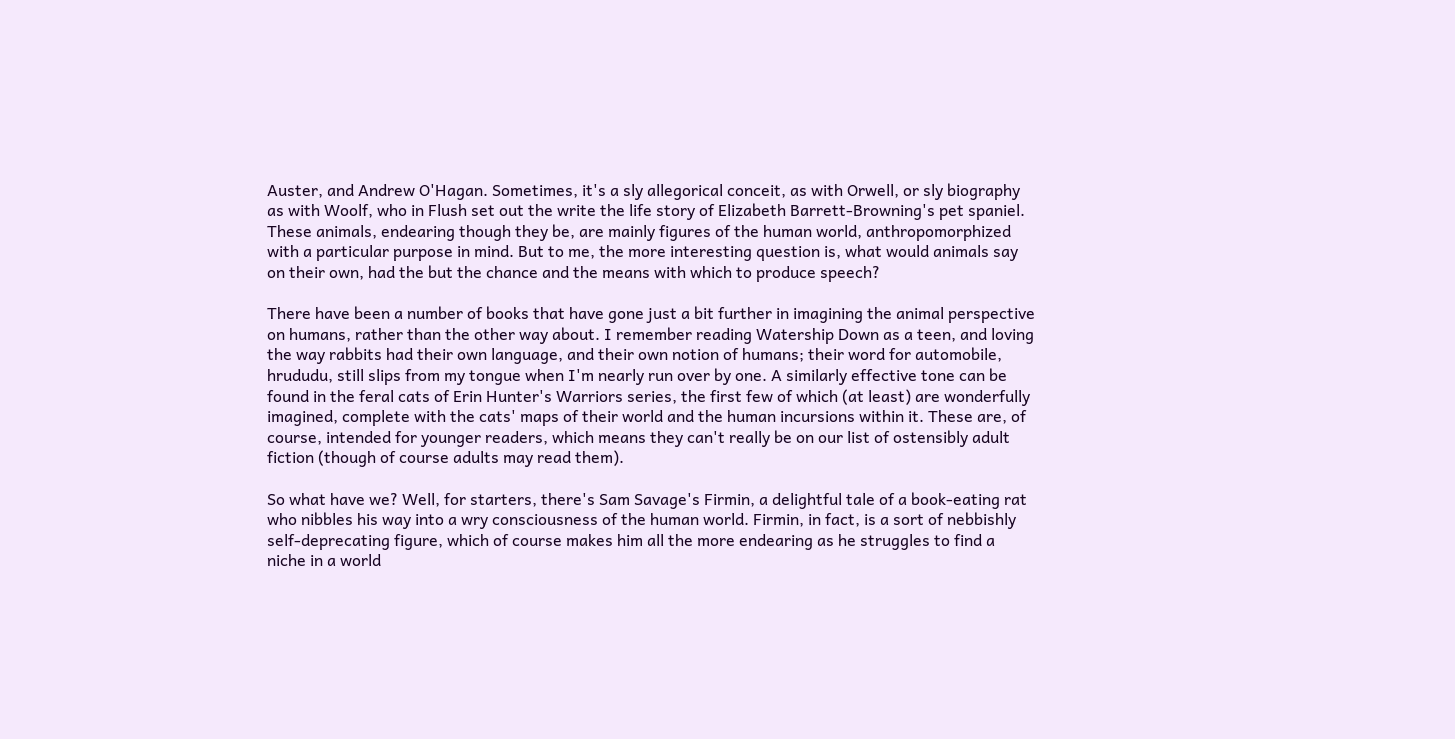Auster, and Andrew O'Hagan. Sometimes, it's a sly allegorical conceit, as with Orwell, or sly biography as with Woolf, who in Flush set out the write the life story of Elizabeth Barrett-Browning's pet spaniel. These animals, endearing though they be, are mainly figures of the human world, anthropomorphized with a particular purpose in mind. But to me, the more interesting question is, what would animals say on their own, had the but the chance and the means with which to produce speech?

There have been a number of books that have gone just a bit further in imagining the animal perspective on humans, rather than the other way about. I remember reading Watership Down as a teen, and loving the way rabbits had their own language, and their own notion of humans; their word for automobile, hrududu, still slips from my tongue when I'm nearly run over by one. A similarly effective tone can be found in the feral cats of Erin Hunter's Warriors series, the first few of which (at least) are wonderfully imagined, complete with the cats' maps of their world and the human incursions within it. These are, of course, intended for younger readers, which means they can't really be on our list of ostensibly adult fiction (though of course adults may read them).

So what have we? Well, for starters, there's Sam Savage's Firmin, a delightful tale of a book-eating rat who nibbles his way into a wry consciousness of the human world. Firmin, in fact, is a sort of nebbishly self-deprecating figure, which of course makes him all the more endearing as he struggles to find a niche in a world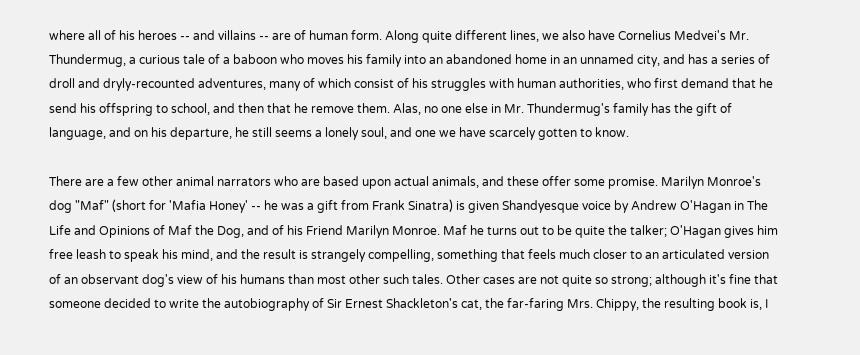where all of his heroes -- and villains -- are of human form. Along quite different lines, we also have Cornelius Medvei's Mr. Thundermug, a curious tale of a baboon who moves his family into an abandoned home in an unnamed city, and has a series of droll and dryly-recounted adventures, many of which consist of his struggles with human authorities, who first demand that he send his offspring to school, and then that he remove them. Alas, no one else in Mr. Thundermug's family has the gift of language, and on his departure, he still seems a lonely soul, and one we have scarcely gotten to know.

There are a few other animal narrators who are based upon actual animals, and these offer some promise. Marilyn Monroe's dog "Maf" (short for 'Mafia Honey' -- he was a gift from Frank Sinatra) is given Shandyesque voice by Andrew O'Hagan in The Life and Opinions of Maf the Dog, and of his Friend Marilyn Monroe. Maf he turns out to be quite the talker; O'Hagan gives him free leash to speak his mind, and the result is strangely compelling, something that feels much closer to an articulated version of an observant dog's view of his humans than most other such tales. Other cases are not quite so strong; although it's fine that someone decided to write the autobiography of Sir Ernest Shackleton's cat, the far-faring Mrs. Chippy, the resulting book is, I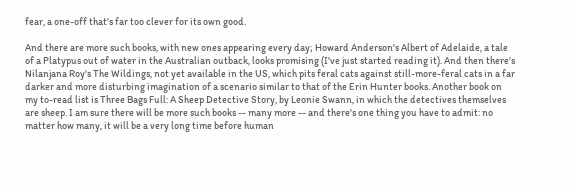fear, a one-off that's far too clever for its own good.

And there are more such books, with new ones appearing every day; Howard Anderson's Albert of Adelaide, a tale of a Platypus out of water in the Australian outback, looks promising (I've just started reading it). And then there's Nilanjana Roy's The Wildings, not yet available in the US, which pits feral cats against still-more-feral cats in a far darker and more disturbing imagination of a scenario similar to that of the Erin Hunter books. Another book on my to-read list is Three Bags Full: A Sheep Detective Story, by Leonie Swann, in which the detectives themselves are sheep. I am sure there will be more such books -- many more -- and there's one thing you have to admit: no matter how many, it will be a very long time before human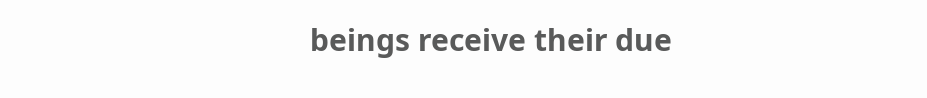beings receive their due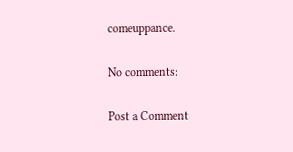comeuppance.

No comments:

Post a Comment